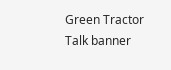Green Tractor Talk banner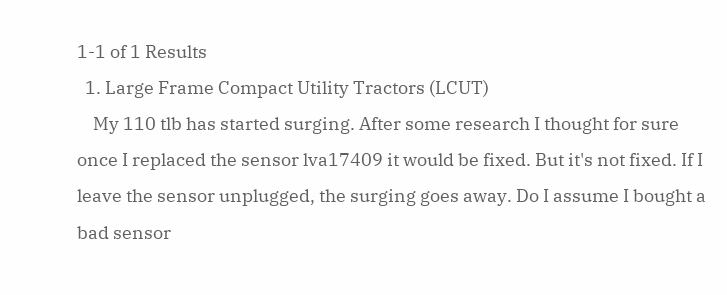1-1 of 1 Results
  1. Large Frame Compact Utility Tractors (LCUT)
    My 110 tlb has started surging. After some research I thought for sure once I replaced the sensor lva17409 it would be fixed. But it's not fixed. If I leave the sensor unplugged, the surging goes away. Do I assume I bought a bad sensor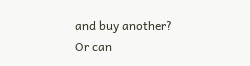and buy another? Or can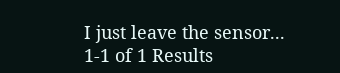I just leave the sensor...
1-1 of 1 Results